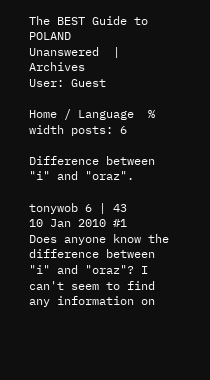The BEST Guide to POLAND
Unanswered  |  Archives
User: Guest

Home / Language  % width posts: 6

Difference between "i" and "oraz".

tonywob 6 | 43
10 Jan 2010 #1
Does anyone know the difference between "i" and "oraz"? I can't seem to find any information on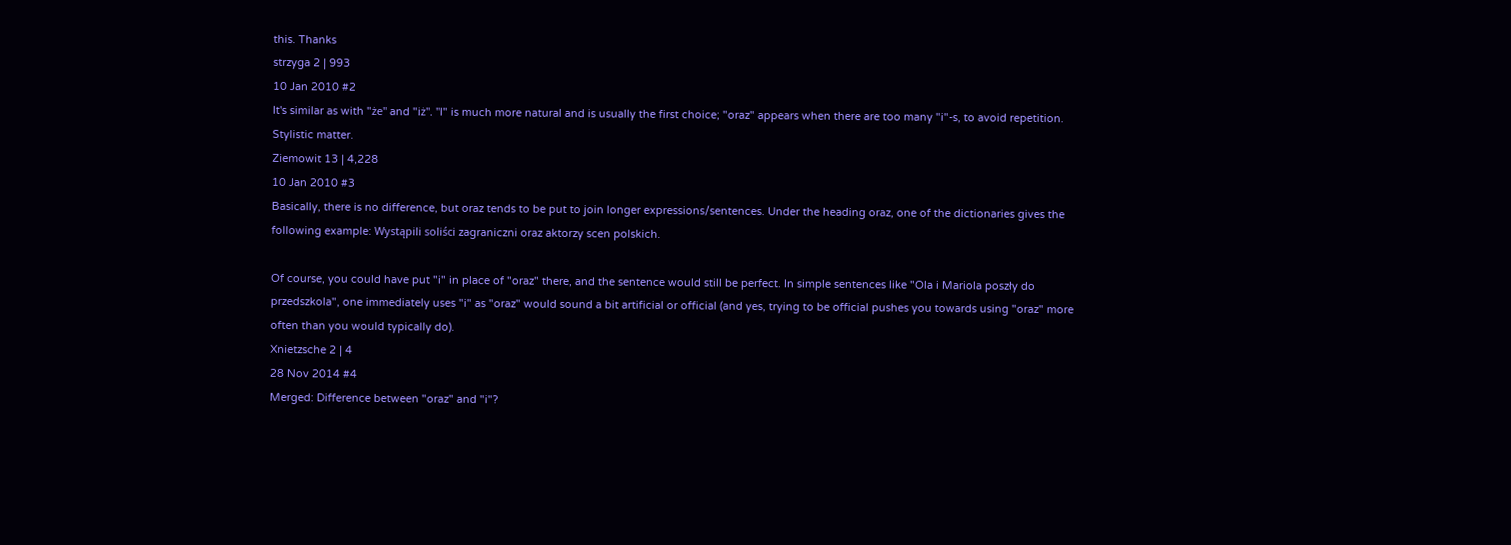this. Thanks
strzyga 2 | 993
10 Jan 2010 #2
It's similar as with "że" and "iż". "I" is much more natural and is usually the first choice; "oraz" appears when there are too many "i"-s, to avoid repetition. Stylistic matter.
Ziemowit 13 | 4,228
10 Jan 2010 #3
Basically, there is no difference, but oraz tends to be put to join longer expressions/sentences. Under the heading oraz, one of the dictionaries gives the following example: Wystąpili soliści zagraniczni oraz aktorzy scen polskich.

Of course, you could have put "i" in place of "oraz" there, and the sentence would still be perfect. In simple sentences like "Ola i Mariola poszły do przedszkola", one immediately uses "i" as "oraz" would sound a bit artificial or official (and yes, trying to be official pushes you towards using "oraz" more often than you would typically do).
Xnietzsche 2 | 4
28 Nov 2014 #4
Merged: Difference between "oraz" and "i"?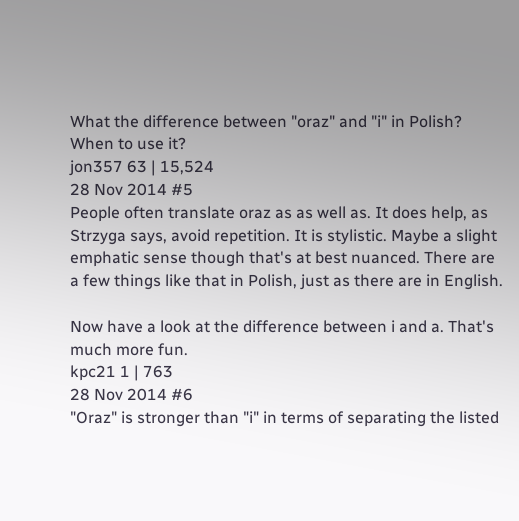What the difference between "oraz" and "i" in Polish? When to use it?
jon357 63 | 15,524
28 Nov 2014 #5
People often translate oraz as as well as. It does help, as Strzyga says, avoid repetition. It is stylistic. Maybe a slight emphatic sense though that's at best nuanced. There are a few things like that in Polish, just as there are in English.

Now have a look at the difference between i and a. That's much more fun.
kpc21 1 | 763
28 Nov 2014 #6
"Oraz" is stronger than "i" in terms of separating the listed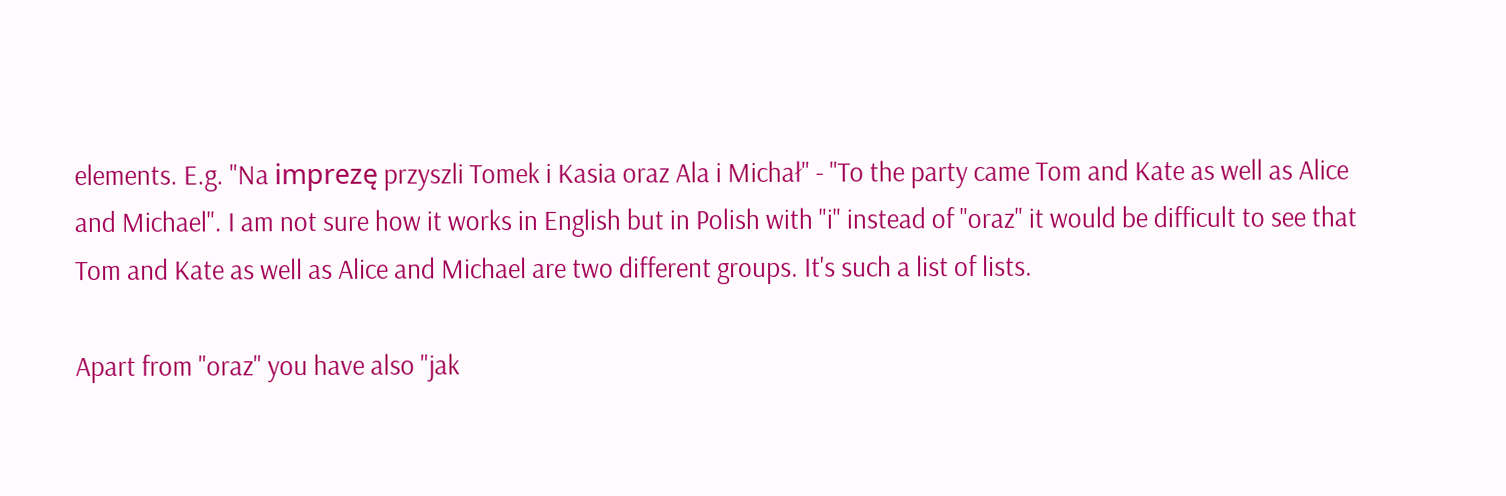elements. E.g. "Na imprezę przyszli Tomek i Kasia oraz Ala i Michał" - "To the party came Tom and Kate as well as Alice and Michael". I am not sure how it works in English but in Polish with "i" instead of "oraz" it would be difficult to see that Tom and Kate as well as Alice and Michael are two different groups. It's such a list of lists.

Apart from "oraz" you have also "jak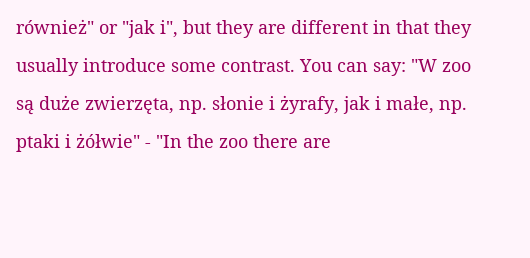również" or "jak i", but they are different in that they usually introduce some contrast. You can say: "W zoo są duże zwierzęta, np. słonie i żyrafy, jak i małe, np. ptaki i żółwie" - "In the zoo there are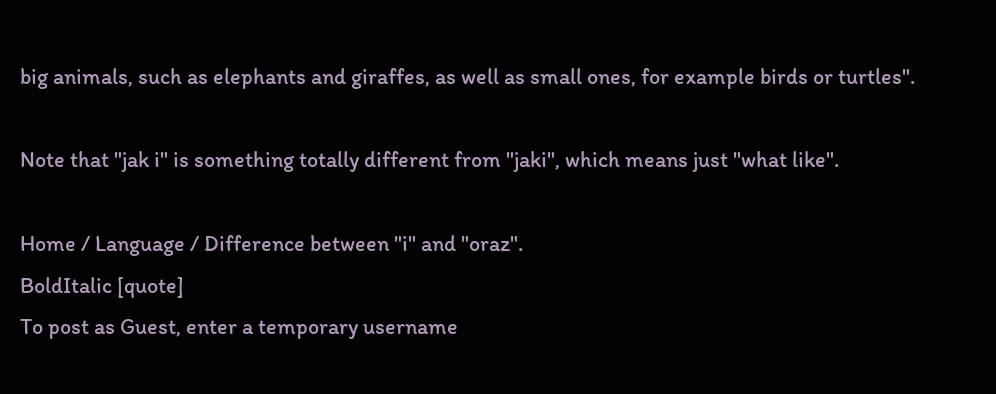big animals, such as elephants and giraffes, as well as small ones, for example birds or turtles".

Note that "jak i" is something totally different from "jaki", which means just "what like".

Home / Language / Difference between "i" and "oraz".
BoldItalic [quote]
To post as Guest, enter a temporary username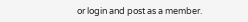or login and post as a member.